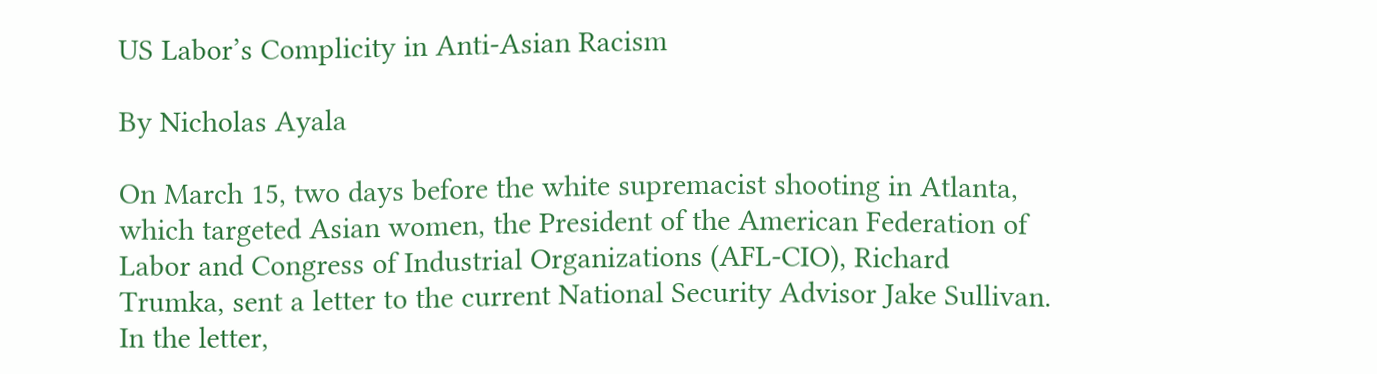US Labor’s Complicity in Anti-Asian Racism

By Nicholas Ayala

On March 15, two days before the white supremacist shooting in Atlanta, which targeted Asian women, the President of the American Federation of Labor and Congress of Industrial Organizations (AFL-CIO), Richard Trumka, sent a letter to the current National Security Advisor Jake Sullivan. In the letter,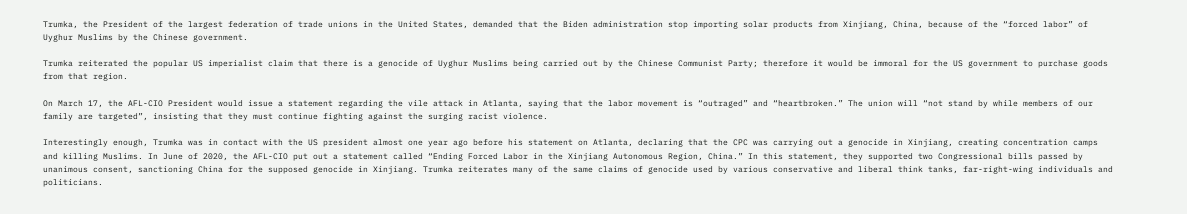Trumka, the President of the largest federation of trade unions in the United States, demanded that the Biden administration stop importing solar products from Xinjiang, China, because of the “forced labor” of Uyghur Muslims by the Chinese government.

Trumka reiterated the popular US imperialist claim that there is a genocide of Uyghur Muslims being carried out by the Chinese Communist Party; therefore it would be immoral for the US government to purchase goods from that region.

On March 17, the AFL-CIO President would issue a statement regarding the vile attack in Atlanta, saying that the labor movement is “outraged” and “heartbroken.” The union will “not stand by while members of our family are targeted”, insisting that they must continue fighting against the surging racist violence.

Interestingly enough, Trumka was in contact with the US president almost one year ago before his statement on Atlanta, declaring that the CPC was carrying out a genocide in Xinjiang, creating concentration camps and killing Muslims. In June of 2020, the AFL-CIO put out a statement called “Ending Forced Labor in the Xinjiang Autonomous Region, China.” In this statement, they supported two Congressional bills passed by unanimous consent, sanctioning China for the supposed genocide in Xinjiang. Trumka reiterates many of the same claims of genocide used by various conservative and liberal think tanks, far-right-wing individuals and politicians.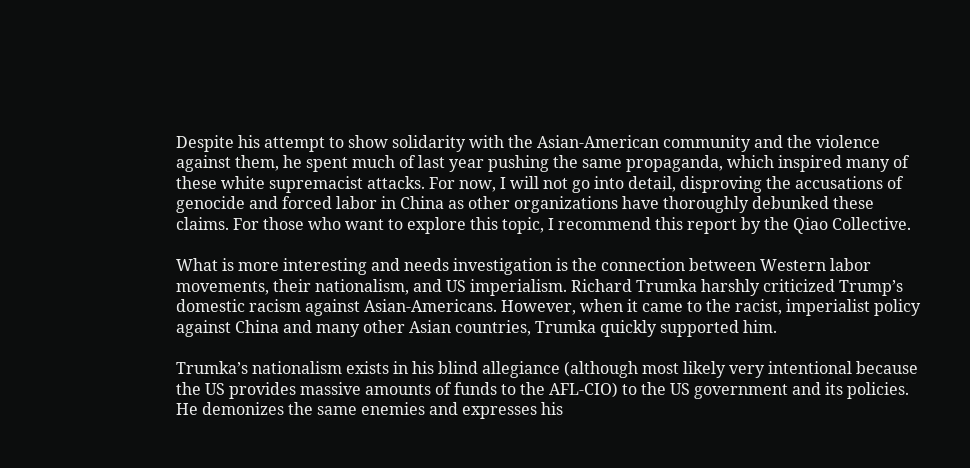Despite his attempt to show solidarity with the Asian-American community and the violence against them, he spent much of last year pushing the same propaganda, which inspired many of these white supremacist attacks. For now, I will not go into detail, disproving the accusations of genocide and forced labor in China as other organizations have thoroughly debunked these claims. For those who want to explore this topic, I recommend this report by the Qiao Collective.

What is more interesting and needs investigation is the connection between Western labor movements, their nationalism, and US imperialism. Richard Trumka harshly criticized Trump’s domestic racism against Asian-Americans. However, when it came to the racist, imperialist policy against China and many other Asian countries, Trumka quickly supported him.

Trumka’s nationalism exists in his blind allegiance (although most likely very intentional because the US provides massive amounts of funds to the AFL-CIO) to the US government and its policies. He demonizes the same enemies and expresses his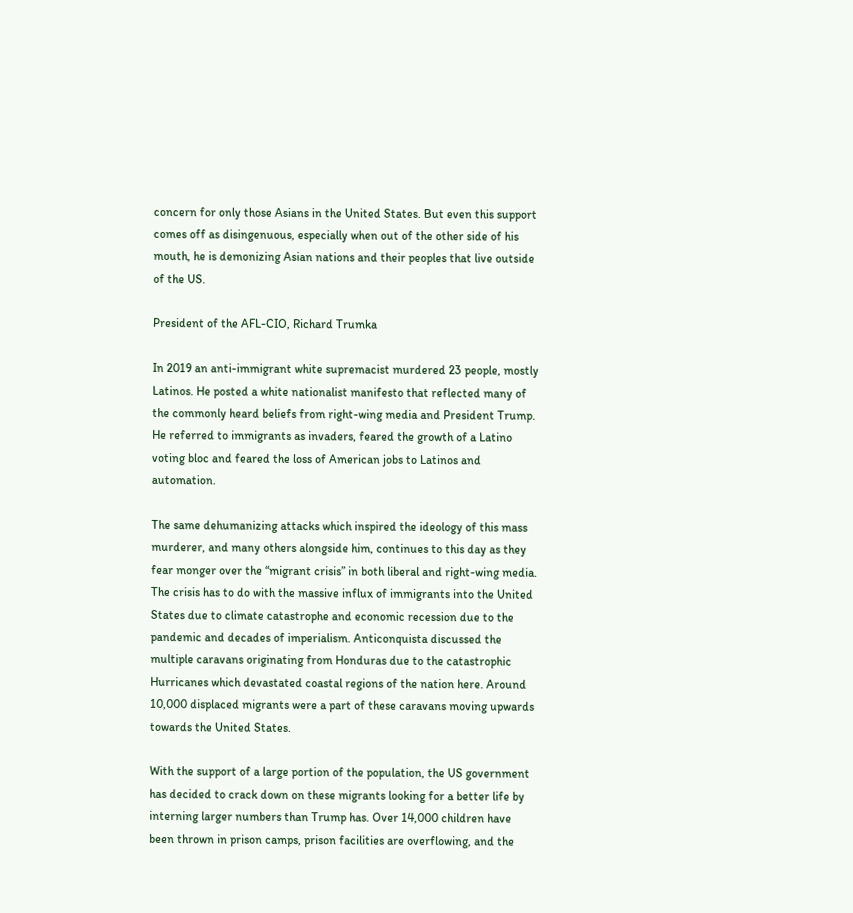concern for only those Asians in the United States. But even this support comes off as disingenuous, especially when out of the other side of his mouth, he is demonizing Asian nations and their peoples that live outside of the US.

President of the AFL-CIO, Richard Trumka

In 2019 an anti-immigrant white supremacist murdered 23 people, mostly Latinos. He posted a white nationalist manifesto that reflected many of the commonly heard beliefs from right-wing media and President Trump. He referred to immigrants as invaders, feared the growth of a Latino voting bloc and feared the loss of American jobs to Latinos and automation.

The same dehumanizing attacks which inspired the ideology of this mass murderer, and many others alongside him, continues to this day as they fear monger over the “migrant crisis” in both liberal and right-wing media. The crisis has to do with the massive influx of immigrants into the United States due to climate catastrophe and economic recession due to the pandemic and decades of imperialism. Anticonquista discussed the multiple caravans originating from Honduras due to the catastrophic Hurricanes which devastated coastal regions of the nation here. Around 10,000 displaced migrants were a part of these caravans moving upwards towards the United States.

With the support of a large portion of the population, the US government has decided to crack down on these migrants looking for a better life by interning larger numbers than Trump has. Over 14,000 children have been thrown in prison camps, prison facilities are overflowing, and the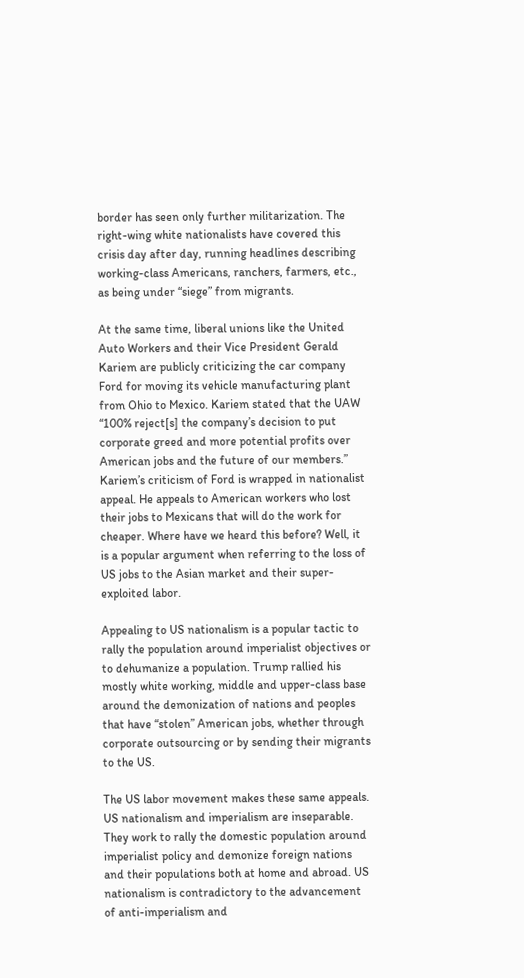border has seen only further militarization. The right-wing white nationalists have covered this crisis day after day, running headlines describing working-class Americans, ranchers, farmers, etc., as being under “siege” from migrants.

At the same time, liberal unions like the United Auto Workers and their Vice President Gerald Kariem are publicly criticizing the car company Ford for moving its vehicle manufacturing plant from Ohio to Mexico. Kariem stated that the UAW “100% reject[s] the company’s decision to put corporate greed and more potential profits over American jobs and the future of our members.” Kariem’s criticism of Ford is wrapped in nationalist appeal. He appeals to American workers who lost their jobs to Mexicans that will do the work for cheaper. Where have we heard this before? Well, it is a popular argument when referring to the loss of US jobs to the Asian market and their super-exploited labor.

Appealing to US nationalism is a popular tactic to rally the population around imperialist objectives or to dehumanize a population. Trump rallied his mostly white working, middle and upper-class base around the demonization of nations and peoples that have “stolen” American jobs, whether through corporate outsourcing or by sending their migrants to the US.

The US labor movement makes these same appeals. US nationalism and imperialism are inseparable. They work to rally the domestic population around imperialist policy and demonize foreign nations and their populations both at home and abroad. US nationalism is contradictory to the advancement of anti-imperialism and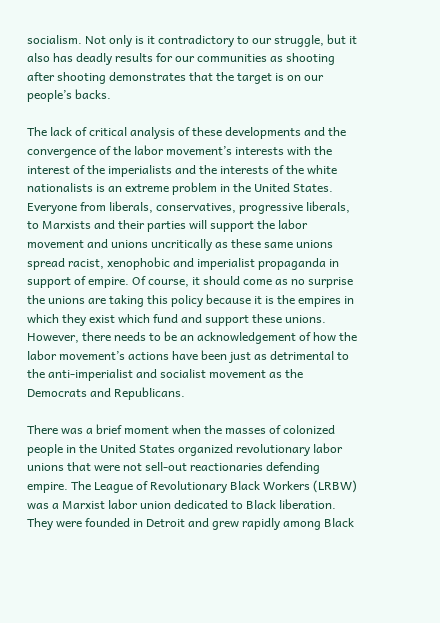socialism. Not only is it contradictory to our struggle, but it also has deadly results for our communities as shooting after shooting demonstrates that the target is on our people’s backs.

The lack of critical analysis of these developments and the convergence of the labor movement’s interests with the interest of the imperialists and the interests of the white nationalists is an extreme problem in the United States. Everyone from liberals, conservatives, progressive liberals, to Marxists and their parties will support the labor movement and unions uncritically as these same unions spread racist, xenophobic and imperialist propaganda in support of empire. Of course, it should come as no surprise the unions are taking this policy because it is the empires in which they exist which fund and support these unions. However, there needs to be an acknowledgement of how the labor movement’s actions have been just as detrimental to the anti-imperialist and socialist movement as the Democrats and Republicans.

There was a brief moment when the masses of colonized people in the United States organized revolutionary labor unions that were not sell-out reactionaries defending empire. The League of Revolutionary Black Workers (LRBW) was a Marxist labor union dedicated to Black liberation. They were founded in Detroit and grew rapidly among Black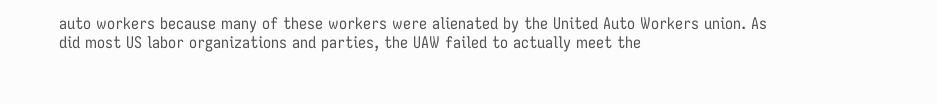auto workers because many of these workers were alienated by the United Auto Workers union. As did most US labor organizations and parties, the UAW failed to actually meet the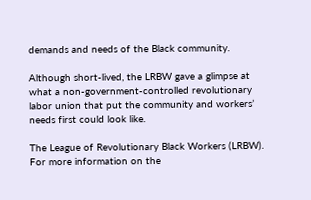demands and needs of the Black community.

Although short-lived, the LRBW gave a glimpse at what a non-government-controlled revolutionary labor union that put the community and workers’ needs first could look like.

The League of Revolutionary Black Workers (LRBW). For more information on the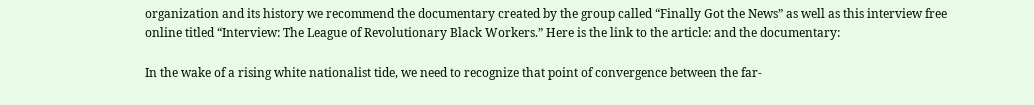organization and its history we recommend the documentary created by the group called “Finally Got the News” as well as this interview free online titled “Interview: The League of Revolutionary Black Workers.” Here is the link to the article: and the documentary:

In the wake of a rising white nationalist tide, we need to recognize that point of convergence between the far-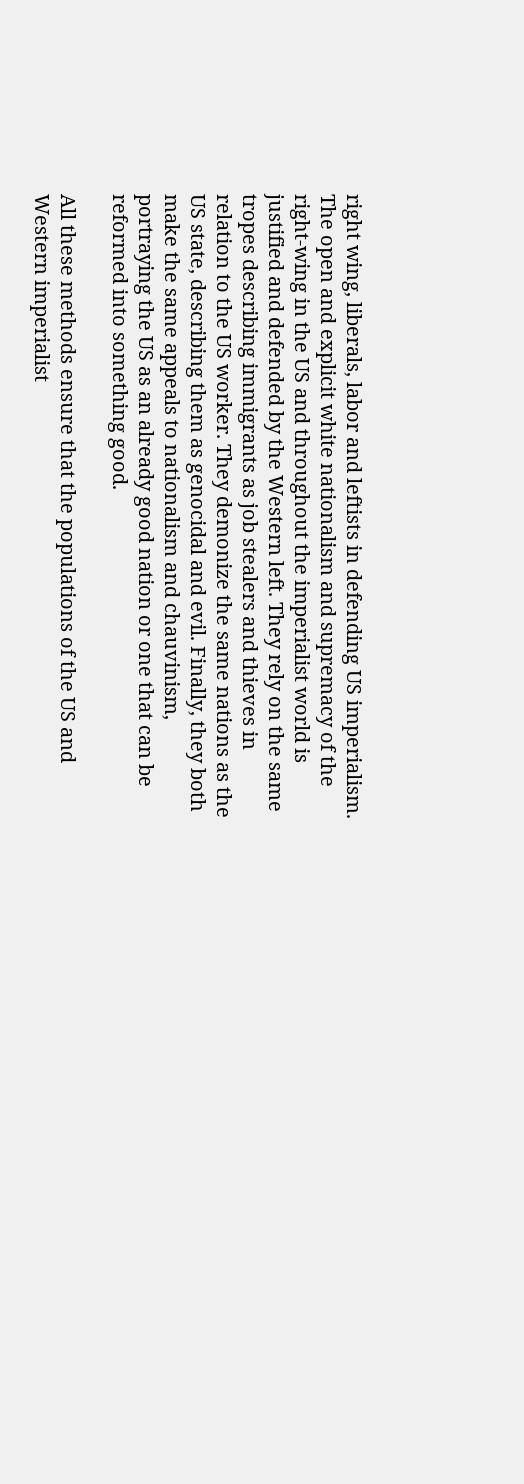right wing, liberals, labor and leftists in defending US imperialism. The open and explicit white nationalism and supremacy of the right-wing in the US and throughout the imperialist world is justified and defended by the Western left. They rely on the same tropes describing immigrants as job stealers and thieves in relation to the US worker. They demonize the same nations as the US state, describing them as genocidal and evil. Finally, they both make the same appeals to nationalism and chauvinism, portraying the US as an already good nation or one that can be reformed into something good.

All these methods ensure that the populations of the US and Western imperialist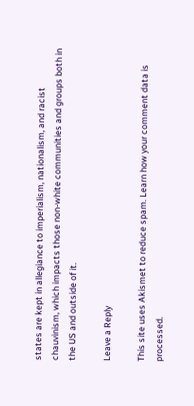states are kept in allegiance to imperialism, nationalism, and racist chauvinism, which impacts those non-white communities and groups both in the US and outside of it.

Leave a Reply

This site uses Akismet to reduce spam. Learn how your comment data is processed.